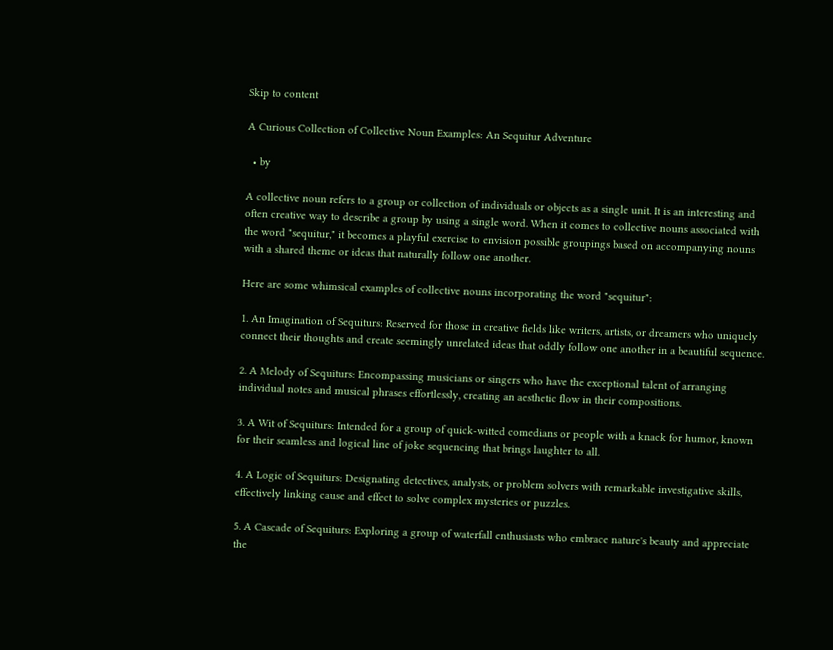Skip to content

A Curious Collection of Collective Noun Examples: An Sequitur Adventure

  • by

A collective noun refers to a group or collection of individuals or objects as a single unit. It is an interesting and often creative way to describe a group by using a single word. When it comes to collective nouns associated with the word "sequitur," it becomes a playful exercise to envision possible groupings based on accompanying nouns with a shared theme or ideas that naturally follow one another.

Here are some whimsical examples of collective nouns incorporating the word "sequitur":

1. An Imagination of Sequiturs: Reserved for those in creative fields like writers, artists, or dreamers who uniquely connect their thoughts and create seemingly unrelated ideas that oddly follow one another in a beautiful sequence.

2. A Melody of Sequiturs: Encompassing musicians or singers who have the exceptional talent of arranging individual notes and musical phrases effortlessly, creating an aesthetic flow in their compositions.

3. A Wit of Sequiturs: Intended for a group of quick-witted comedians or people with a knack for humor, known for their seamless and logical line of joke sequencing that brings laughter to all.

4. A Logic of Sequiturs: Designating detectives, analysts, or problem solvers with remarkable investigative skills, effectively linking cause and effect to solve complex mysteries or puzzles.

5. A Cascade of Sequiturs: Exploring a group of waterfall enthusiasts who embrace nature's beauty and appreciate the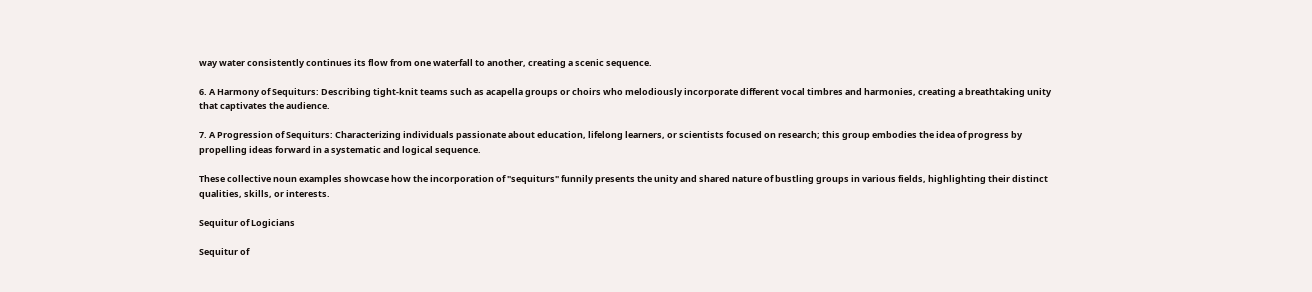way water consistently continues its flow from one waterfall to another, creating a scenic sequence.

6. A Harmony of Sequiturs: Describing tight-knit teams such as acapella groups or choirs who melodiously incorporate different vocal timbres and harmonies, creating a breathtaking unity that captivates the audience.

7. A Progression of Sequiturs: Characterizing individuals passionate about education, lifelong learners, or scientists focused on research; this group embodies the idea of progress by propelling ideas forward in a systematic and logical sequence.

These collective noun examples showcase how the incorporation of "sequiturs" funnily presents the unity and shared nature of bustling groups in various fields, highlighting their distinct qualities, skills, or interests.

Sequitur of Logicians

Sequitur of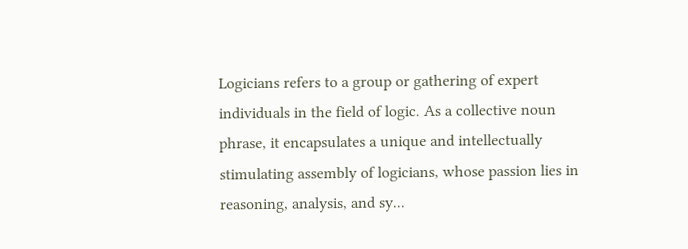Logicians refers to a group or gathering of expert individuals in the field of logic. As a collective noun phrase, it encapsulates a unique and intellectually stimulating assembly of logicians, whose passion lies in reasoning, analysis, and sy...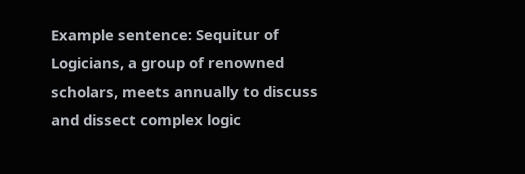Example sentence: Sequitur of Logicians, a group of renowned scholars, meets annually to discuss and dissect complex logic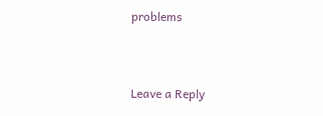problems


Leave a Reply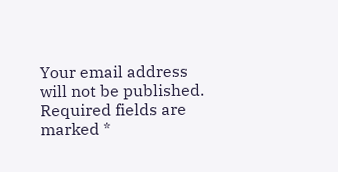Your email address will not be published. Required fields are marked *